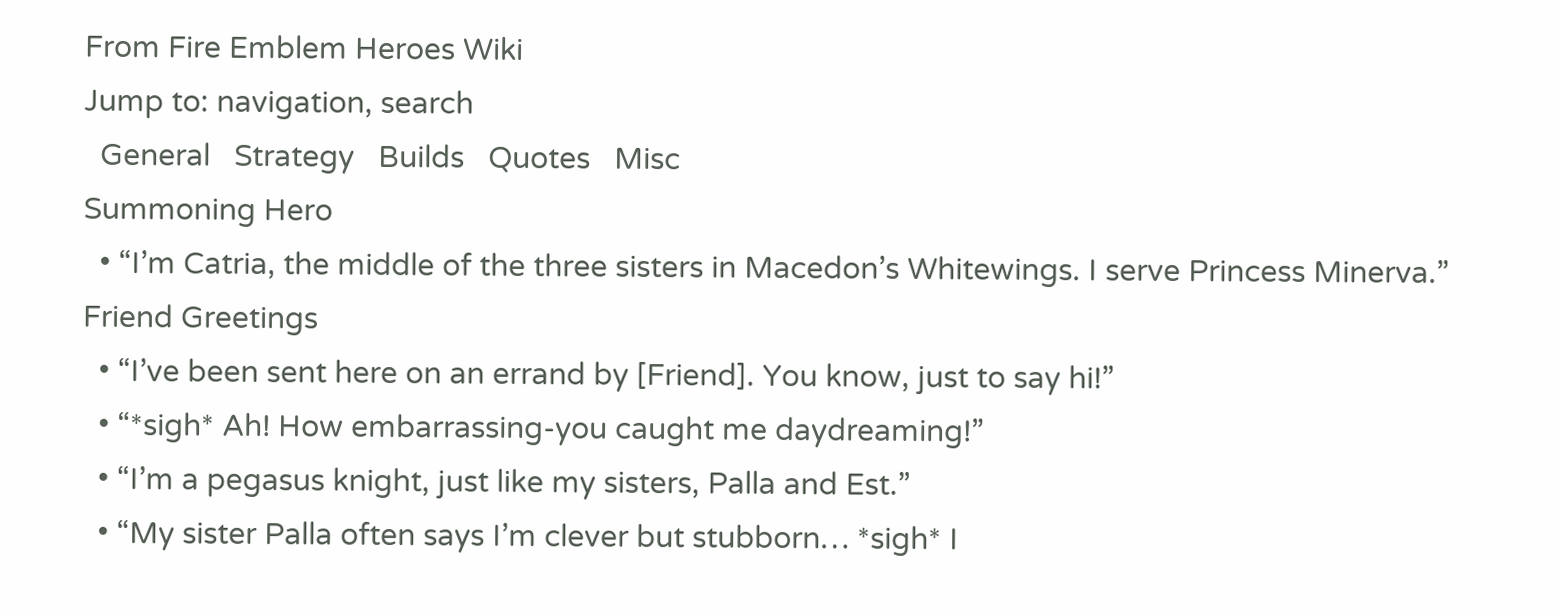From Fire Emblem Heroes Wiki
Jump to: navigation, search
  General   Strategy   Builds   Quotes   Misc
Summoning Hero
  • “I’m Catria, the middle of the three sisters in Macedon’s Whitewings. I serve Princess Minerva.”
Friend Greetings
  • “I’ve been sent here on an errand by [Friend]. You know, just to say hi!”
  • “*sigh* Ah! How embarrassing-you caught me daydreaming!”
  • “I’m a pegasus knight, just like my sisters, Palla and Est.”
  • “My sister Palla often says I’m clever but stubborn… *sigh* I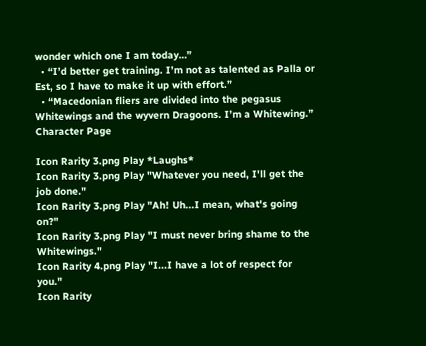wonder which one I am today…”
  • “I’d better get training. I’m not as talented as Palla or Est, so I have to make it up with effort.”
  • “Macedonian fliers are divided into the pegasus Whitewings and the wyvern Dragoons. I’m a Whitewing.”
Character Page

Icon Rarity 3.png Play *Laughs*
Icon Rarity 3.png Play "Whatever you need, I'll get the job done."
Icon Rarity 3.png Play "Ah! Uh...I mean, what's going on?"
Icon Rarity 3.png Play "I must never bring shame to the Whitewings."
Icon Rarity 4.png Play "I...I have a lot of respect for you."
Icon Rarity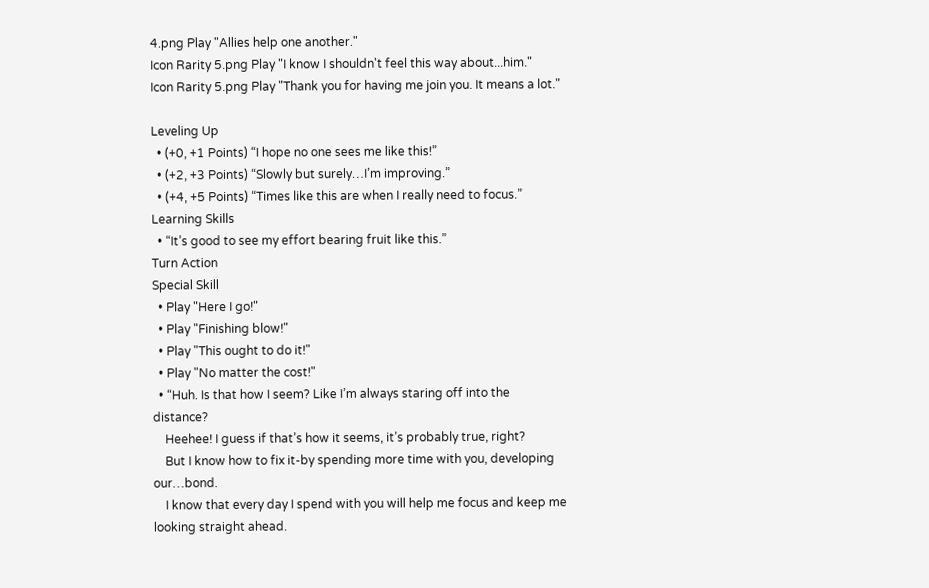4.png Play "Allies help one another."
Icon Rarity 5.png Play "I know I shouldn't feel this way about...him."
Icon Rarity 5.png Play "Thank you for having me join you. It means a lot."

Leveling Up
  • (+0, +1 Points) “I hope no one sees me like this!”
  • (+2, +3 Points) “Slowly but surely…I’m improving.”
  • (+4, +5 Points) “Times like this are when I really need to focus.”
Learning Skills
  • “It’s good to see my effort bearing fruit like this.”
Turn Action
Special Skill
  • Play "Here I go!"
  • Play "Finishing blow!"
  • Play "This ought to do it!"
  • Play "No matter the cost!"
  • “Huh. Is that how I seem? Like I’m always staring off into the distance?
    Heehee! I guess if that’s how it seems, it’s probably true, right?
    But I know how to fix it-by spending more time with you, developing our…bond.
    I know that every day I spend with you will help me focus and keep me looking straight ahead.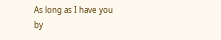As long as I have you by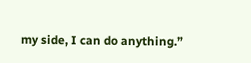my side, I can do anything.”